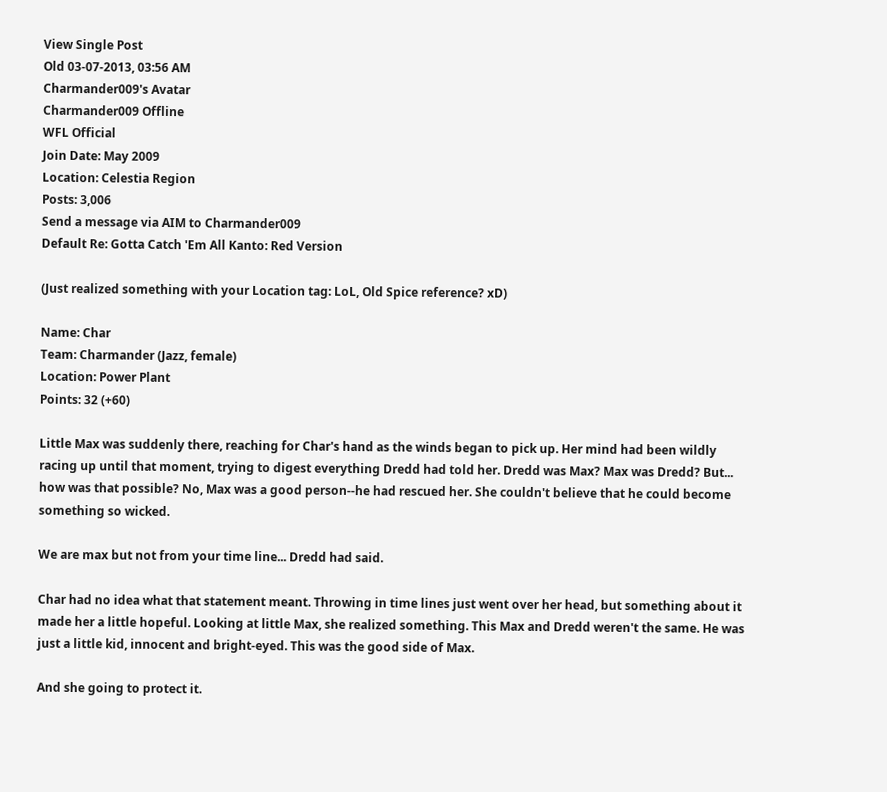View Single Post
Old 03-07-2013, 03:56 AM
Charmander009's Avatar
Charmander009 Offline
WFL Official
Join Date: May 2009
Location: Celestia Region
Posts: 3,006
Send a message via AIM to Charmander009
Default Re: Gotta Catch 'Em All Kanto: Red Version

(Just realized something with your Location tag: LoL, Old Spice reference? xD)

Name: Char
Team: Charmander (Jazz, female)
Location: Power Plant
Points: 32 (+60)

Little Max was suddenly there, reaching for Char's hand as the winds began to pick up. Her mind had been wildly racing up until that moment, trying to digest everything Dredd had told her. Dredd was Max? Max was Dredd? But... how was that possible? No, Max was a good person--he had rescued her. She couldn't believe that he could become something so wicked.

We are max but not from your time line... Dredd had said.

Char had no idea what that statement meant. Throwing in time lines just went over her head, but something about it made her a little hopeful. Looking at little Max, she realized something. This Max and Dredd weren't the same. He was just a little kid, innocent and bright-eyed. This was the good side of Max.

And she going to protect it.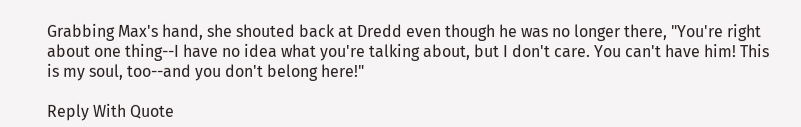Grabbing Max's hand, she shouted back at Dredd even though he was no longer there, "You're right about one thing--I have no idea what you're talking about, but I don't care. You can't have him! This is my soul, too--and you don't belong here!"

Reply With Quote